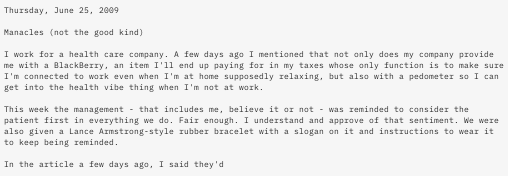Thursday, June 25, 2009

Manacles (not the good kind)

I work for a health care company. A few days ago I mentioned that not only does my company provide me with a BlackBerry, an item I'll end up paying for in my taxes whose only function is to make sure I'm connected to work even when I'm at home supposedly relaxing, but also with a pedometer so I can get into the health vibe thing when I'm not at work.

This week the management - that includes me, believe it or not - was reminded to consider the patient first in everything we do. Fair enough. I understand and approve of that sentiment. We were also given a Lance Armstrong-style rubber bracelet with a slogan on it and instructions to wear it to keep being reminded.

In the article a few days ago, I said they'd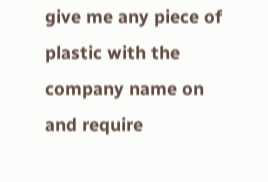give me any piece of plastic with the company name on and require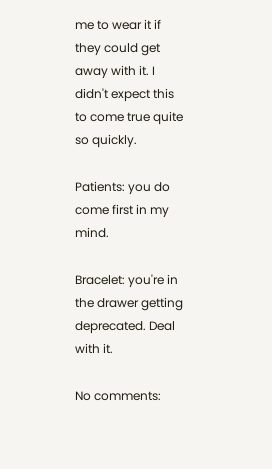me to wear it if they could get away with it. I didn't expect this to come true quite so quickly.

Patients: you do come first in my mind.

Bracelet: you're in the drawer getting deprecated. Deal with it.

No comments: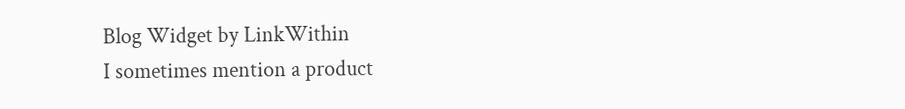Blog Widget by LinkWithin
I sometimes mention a product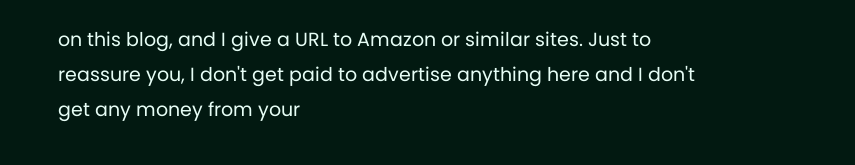on this blog, and I give a URL to Amazon or similar sites. Just to reassure you, I don't get paid to advertise anything here and I don't get any money from your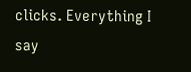clicks. Everything I say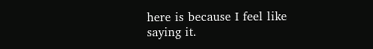here is because I feel like saying it.